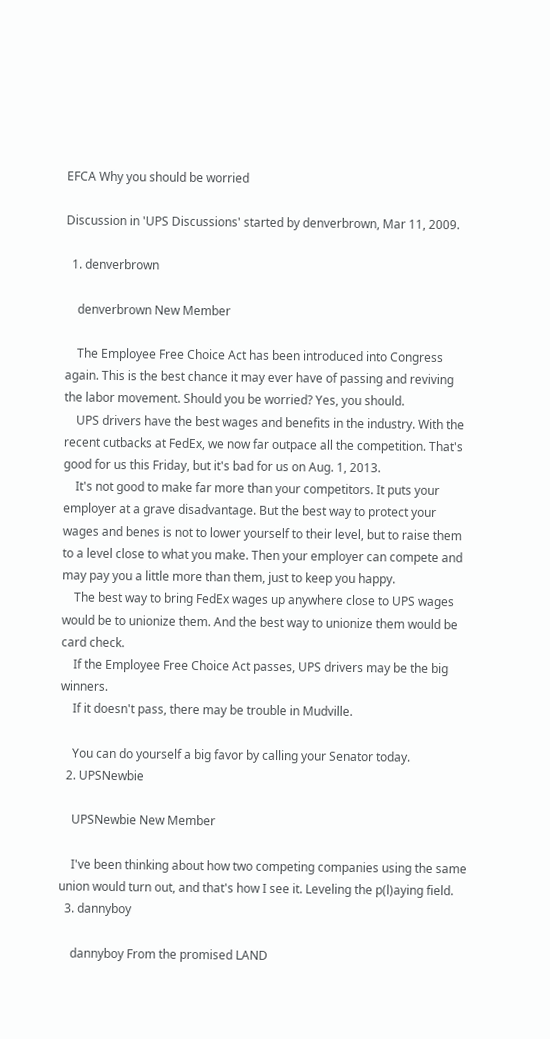EFCA Why you should be worried

Discussion in 'UPS Discussions' started by denverbrown, Mar 11, 2009.

  1. denverbrown

    denverbrown New Member

    The Employee Free Choice Act has been introduced into Congress again. This is the best chance it may ever have of passing and reviving the labor movement. Should you be worried? Yes, you should.
    UPS drivers have the best wages and benefits in the industry. With the recent cutbacks at FedEx, we now far outpace all the competition. That's good for us this Friday, but it's bad for us on Aug. 1, 2013.
    It's not good to make far more than your competitors. It puts your employer at a grave disadvantage. But the best way to protect your wages and benes is not to lower yourself to their level, but to raise them to a level close to what you make. Then your employer can compete and may pay you a little more than them, just to keep you happy.
    The best way to bring FedEx wages up anywhere close to UPS wages would be to unionize them. And the best way to unionize them would be card check.
    If the Employee Free Choice Act passes, UPS drivers may be the big winners.
    If it doesn't pass, there may be trouble in Mudville.

    You can do yourself a big favor by calling your Senator today.
  2. UPSNewbie

    UPSNewbie New Member

    I've been thinking about how two competing companies using the same union would turn out, and that's how I see it. Leveling the p(l)aying field.
  3. dannyboy

    dannyboy From the promised LAND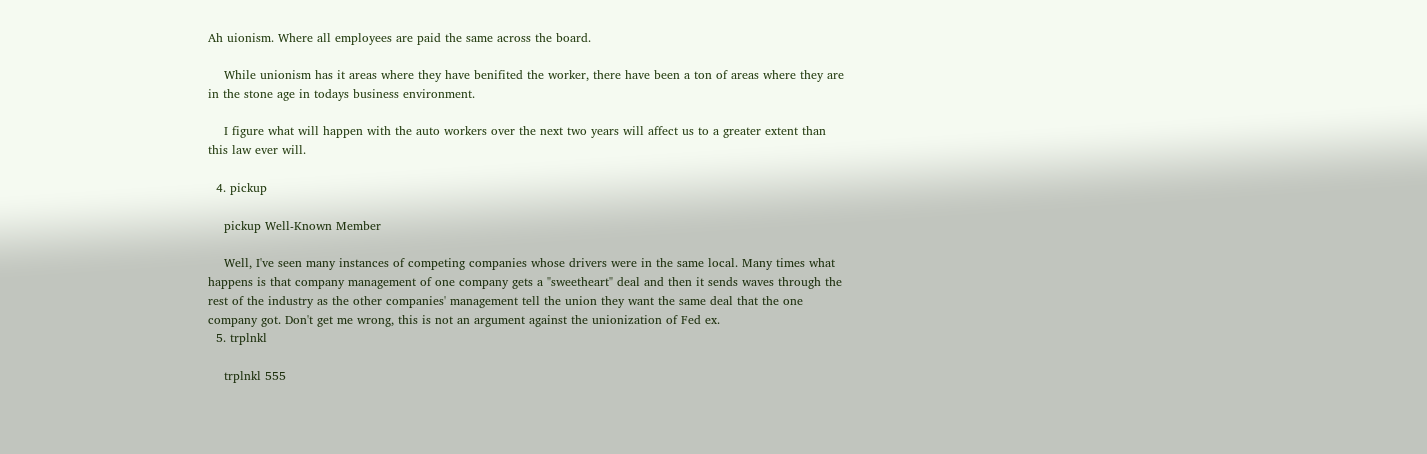Ah uionism. Where all employees are paid the same across the board.

    While unionism has it areas where they have benifited the worker, there have been a ton of areas where they are in the stone age in todays business environment.

    I figure what will happen with the auto workers over the next two years will affect us to a greater extent than this law ever will.

  4. pickup

    pickup Well-Known Member

    Well, I've seen many instances of competing companies whose drivers were in the same local. Many times what happens is that company management of one company gets a "sweetheart" deal and then it sends waves through the rest of the industry as the other companies' management tell the union they want the same deal that the one company got. Don't get me wrong, this is not an argument against the unionization of Fed ex.
  5. trplnkl

    trplnkl 555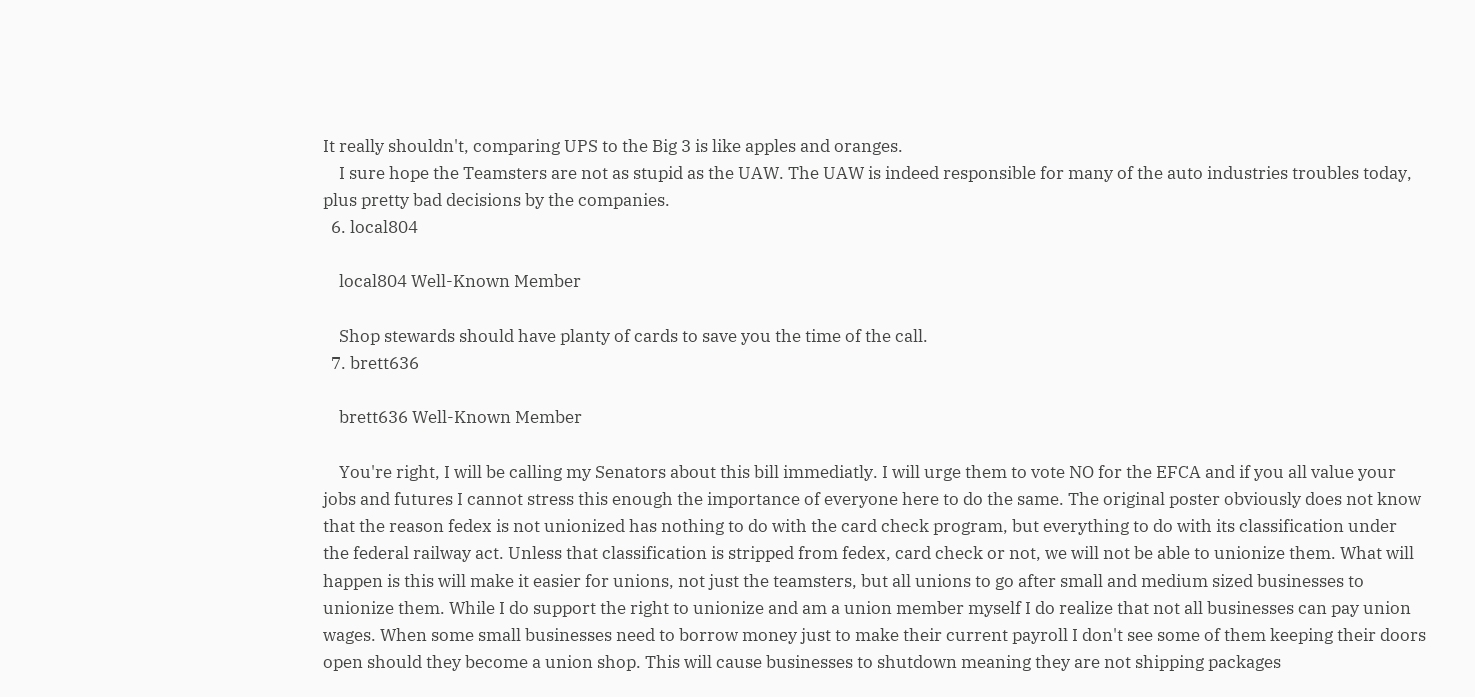It really shouldn't, comparing UPS to the Big 3 is like apples and oranges.
    I sure hope the Teamsters are not as stupid as the UAW. The UAW is indeed responsible for many of the auto industries troubles today, plus pretty bad decisions by the companies.
  6. local804

    local804 Well-Known Member

    Shop stewards should have planty of cards to save you the time of the call.
  7. brett636

    brett636 Well-Known Member

    You're right, I will be calling my Senators about this bill immediatly. I will urge them to vote NO for the EFCA and if you all value your jobs and futures I cannot stress this enough the importance of everyone here to do the same. The original poster obviously does not know that the reason fedex is not unionized has nothing to do with the card check program, but everything to do with its classification under the federal railway act. Unless that classification is stripped from fedex, card check or not, we will not be able to unionize them. What will happen is this will make it easier for unions, not just the teamsters, but all unions to go after small and medium sized businesses to unionize them. While I do support the right to unionize and am a union member myself I do realize that not all businesses can pay union wages. When some small businesses need to borrow money just to make their current payroll I don't see some of them keeping their doors open should they become a union shop. This will cause businesses to shutdown meaning they are not shipping packages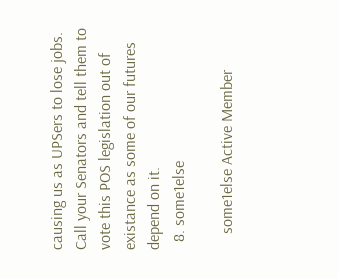causing us as UPSers to lose jobs. Call your Senators and tell them to vote this POS legislation out of existance as some of our futures depend on it.
  8. some1else

    some1else Active Member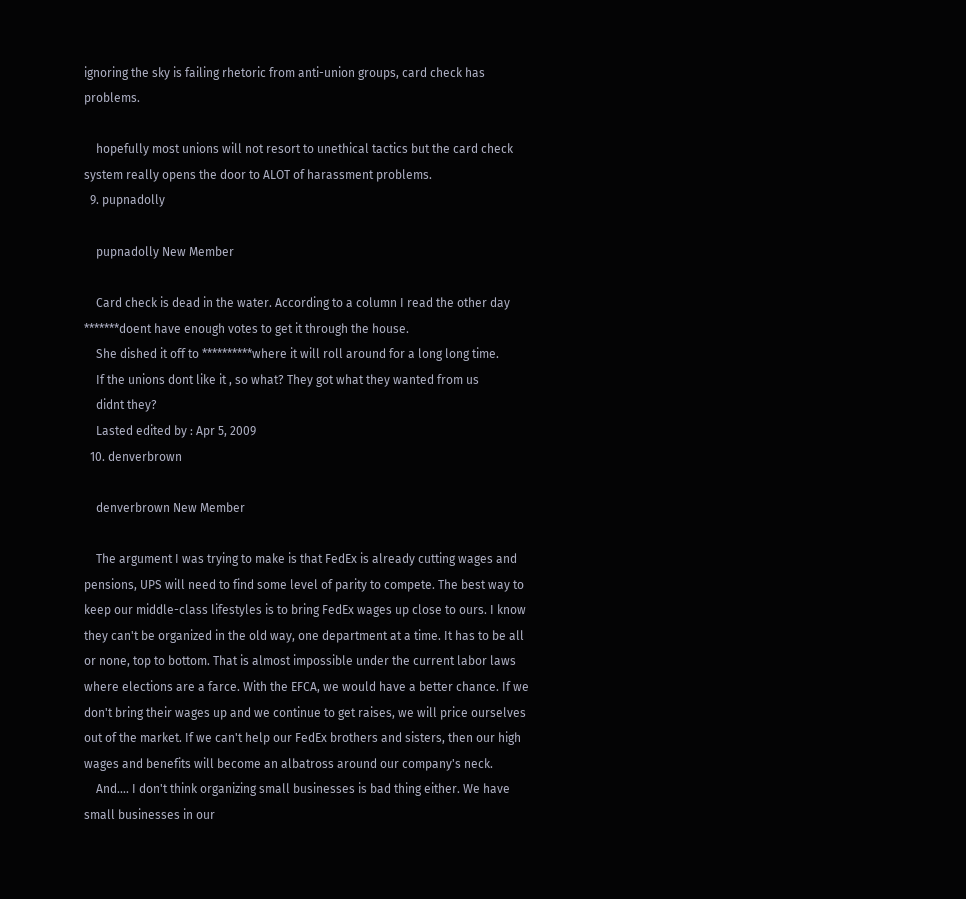ignoring the sky is failing rhetoric from anti-union groups, card check has problems.

    hopefully most unions will not resort to unethical tactics but the card check system really opens the door to ALOT of harassment problems.
  9. pupnadolly

    pupnadolly New Member

    Card check is dead in the water. According to a column I read the other day *******doent have enough votes to get it through the house.
    She dished it off to **********where it will roll around for a long long time.
    If the unions dont like it , so what? They got what they wanted from us
    didnt they?
    Lasted edited by : Apr 5, 2009
  10. denverbrown

    denverbrown New Member

    The argument I was trying to make is that FedEx is already cutting wages and pensions, UPS will need to find some level of parity to compete. The best way to keep our middle-class lifestyles is to bring FedEx wages up close to ours. I know they can't be organized in the old way, one department at a time. It has to be all or none, top to bottom. That is almost impossible under the current labor laws where elections are a farce. With the EFCA, we would have a better chance. If we don't bring their wages up and we continue to get raises, we will price ourselves out of the market. If we can't help our FedEx brothers and sisters, then our high wages and benefits will become an albatross around our company's neck.
    And.... I don't think organizing small businesses is bad thing either. We have small businesses in our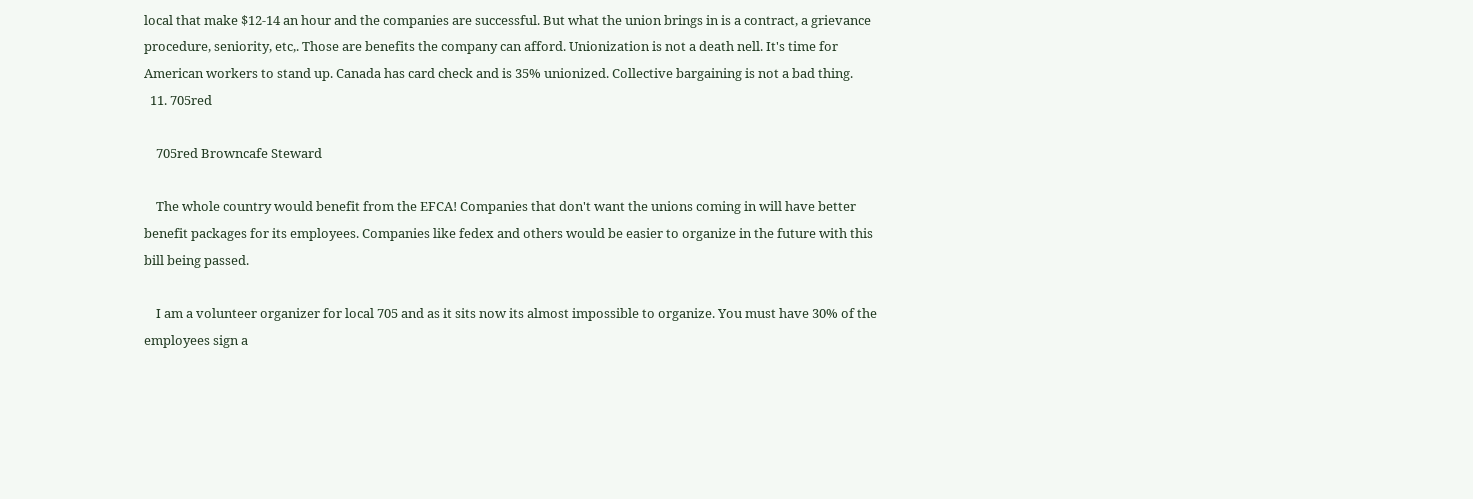local that make $12-14 an hour and the companies are successful. But what the union brings in is a contract, a grievance procedure, seniority, etc,. Those are benefits the company can afford. Unionization is not a death nell. It's time for American workers to stand up. Canada has card check and is 35% unionized. Collective bargaining is not a bad thing.
  11. 705red

    705red Browncafe Steward

    The whole country would benefit from the EFCA! Companies that don't want the unions coming in will have better benefit packages for its employees. Companies like fedex and others would be easier to organize in the future with this bill being passed.

    I am a volunteer organizer for local 705 and as it sits now its almost impossible to organize. You must have 30% of the employees sign a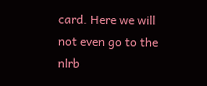card. Here we will not even go to the nlrb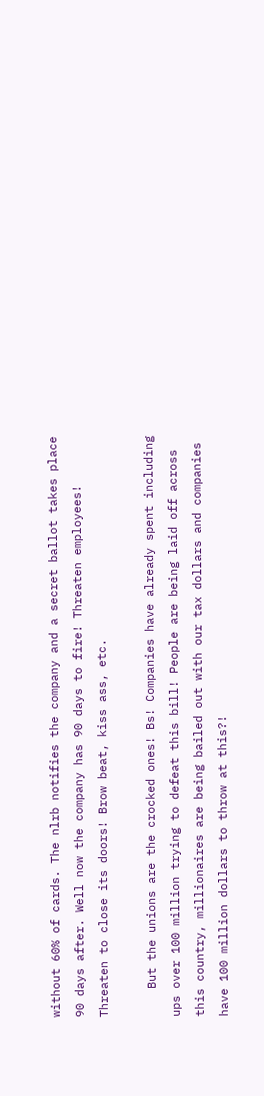without 60% of cards. The nlrb notifies the company and a secret ballot takes place 90 days after. Well now the company has 90 days to fire! Threaten employees! Threaten to close its doors! Brow beat, kiss ass, etc.

    But the unions are the crocked ones! Bs! Companies have already spent including ups over 100 million trying to defeat this bill! People are being laid off across this country, millionaires are being bailed out with our tax dollars and companies have 100 million dollars to throw at this?!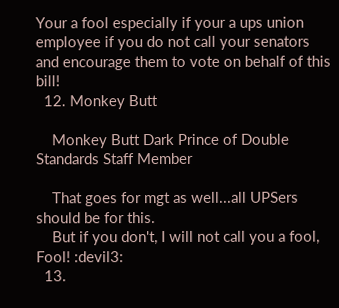Your a fool especially if your a ups union employee if you do not call your senators and encourage them to vote on behalf of this bill!
  12. Monkey Butt

    Monkey Butt Dark Prince of Double Standards Staff Member

    That goes for mgt as well...all UPSers should be for this.
    But if you don't, I will not call you a fool, Fool! :devil3:
  13.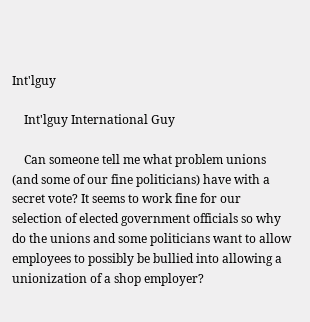Int'lguy

    Int'lguy International Guy

    Can someone tell me what problem unions (and some of our fine politicians) have with a secret vote? It seems to work fine for our selection of elected government officials so why do the unions and some politicians want to allow employees to possibly be bullied into allowing a unionization of a shop employer?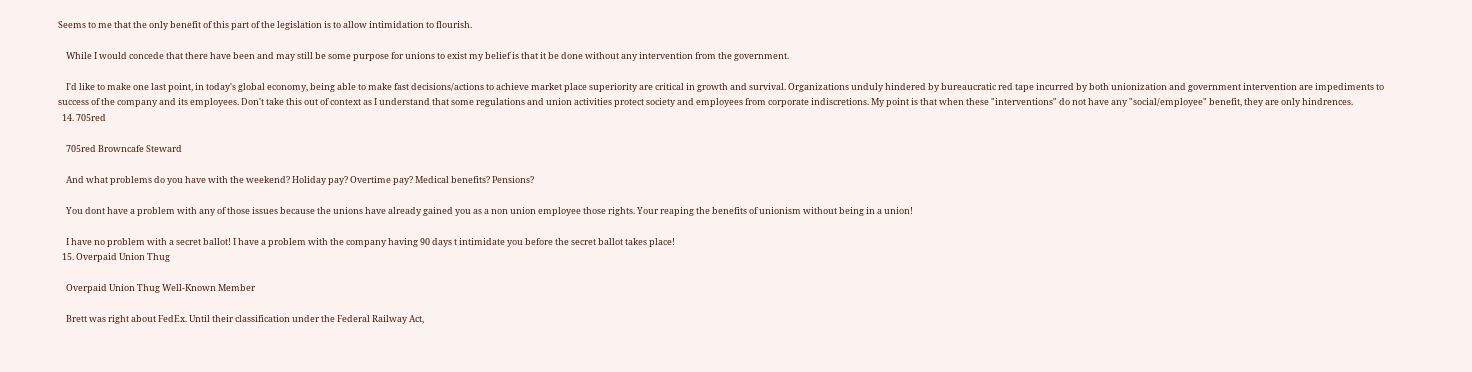Seems to me that the only benefit of this part of the legislation is to allow intimidation to flourish.

    While I would concede that there have been and may still be some purpose for unions to exist my belief is that it be done without any intervention from the government.

    I'd like to make one last point, in today's global economy, being able to make fast decisions/actions to achieve market place superiority are critical in growth and survival. Organizations unduly hindered by bureaucratic red tape incurred by both unionization and government intervention are impediments to success of the company and its employees. Don't take this out of context as I understand that some regulations and union activities protect society and employees from corporate indiscretions. My point is that when these "interventions" do not have any "social/employee" benefit, they are only hindrences.
  14. 705red

    705red Browncafe Steward

    And what problems do you have with the weekend? Holiday pay? Overtime pay? Medical benefits? Pensions?

    You dont have a problem with any of those issues because the unions have already gained you as a non union employee those rights. Your reaping the benefits of unionism without being in a union!

    I have no problem with a secret ballot! I have a problem with the company having 90 days t intimidate you before the secret ballot takes place!
  15. Overpaid Union Thug

    Overpaid Union Thug Well-Known Member

    Brett was right about FedEx. Until their classification under the Federal Railway Act,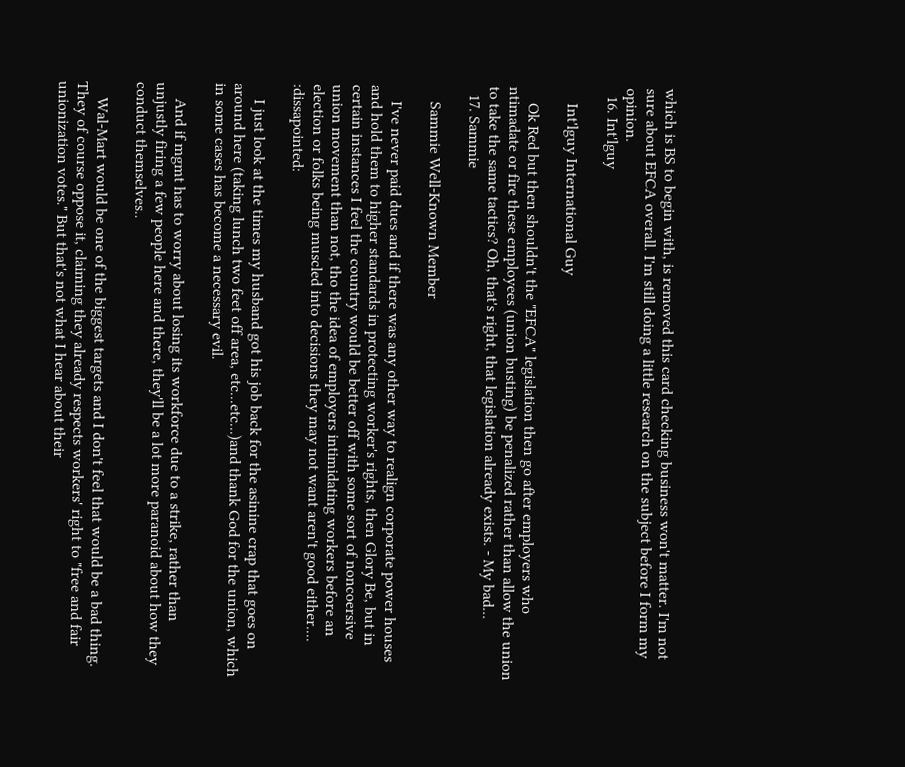which is BS to begin with, is removed this card checking business won't matter. I'm not sure about EFCA overall. I'm still doing a little research on the subject before I form my opinion.
  16. Int'lguy

    Int'lguy International Guy

    Ok Red but then shouldn't the "EFCA" legislation then go after employers who ntimadate or fire these employees (union busting) be penalized rather than allow the union to take the same tactics? Oh, that's right, that legislation already exists. - My bad...
  17. Sammie

    Sammie Well-Known Member

    I've never paid dues and if there was any other way to realign corporate power houses and hold them to higher standards in protecting worker's rights, then Glory Be, but in certain instances I feel the country would be better off with some sort of noncoersive union movement than not, tho the idea of employers intimidating workers before an election or folks being muscled into decisions they may not want aren't good either.... :dissapointed:

    I just look at the times my husband got his job back for the asinine crap that goes on around here (taking lunch two feet off area, etc...etc...)and thank God for the union, which in some cases has become a necessary evil.

    And if mgmt has to worry about losing its workforce due to a strike, rather than unjustly firing a few people here and there, they'll be a lot more paranoid about how they conduct themselves..

    Wal-Mart would be one of the biggest targets and I don't feel that would be a bad thing. They of course oppose it, claiming they already respects workers' right to "free and fair unionization votes." But that's not what I hear about their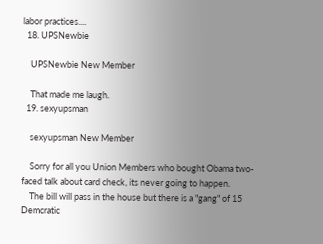labor practices....
  18. UPSNewbie

    UPSNewbie New Member

    That made me laugh.
  19. sexyupsman

    sexyupsman New Member

    Sorry for all you Union Members who bought Obama two-faced talk about card check, its never going to happen.
    The bill will pass in the house but there is a "gang" of 15 Demcratic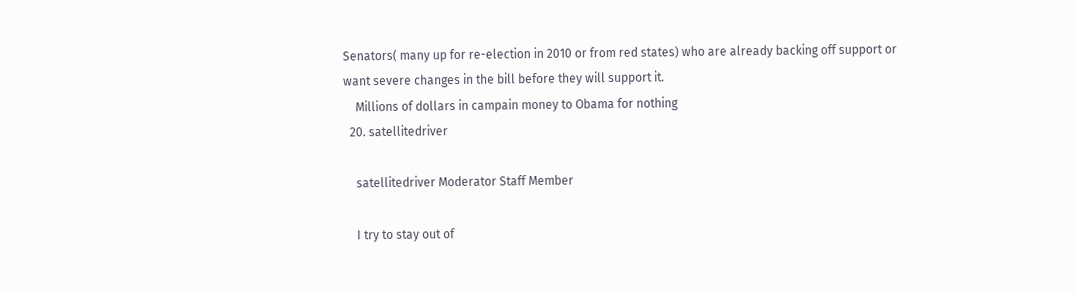Senators( many up for re-election in 2010 or from red states) who are already backing off support or want severe changes in the bill before they will support it.
    Millions of dollars in campain money to Obama for nothing
  20. satellitedriver

    satellitedriver Moderator Staff Member

    I try to stay out of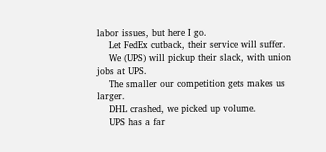labor issues, but here I go.
    Let FedEx cutback, their service will suffer.
    We (UPS) will pickup their slack, with union jobs at UPS.
    The smaller our competition gets makes us larger.
    DHL crashed, we picked up volume.
    UPS has a far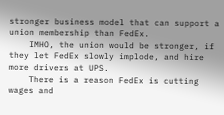stronger business model that can support a union membership than FedEx.
    IMHO, the union would be stronger, if they let FedEx slowly implode, and hire more drivers at UPS.
    There is a reason FedEx is cutting wages and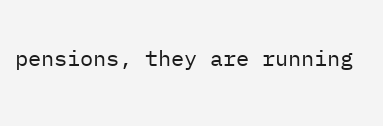pensions, they are running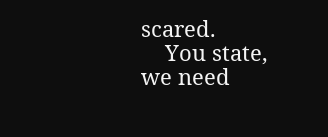scared.
    You state, we need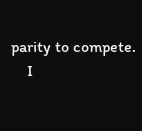parity to compete.
    I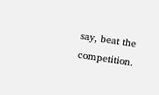say, beat the competition.